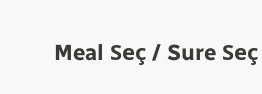Meal Seç / Sure Seç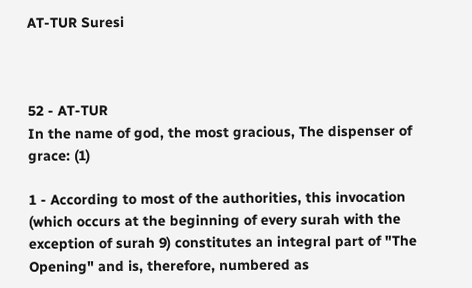AT-TUR Suresi



52 - AT-TUR
In the name of god, the most gracious, The dispenser of grace: (1)

1 - According to most of the authorities, this invocation (which occurs at the beginning of every surah with the exception of surah 9) constitutes an integral part of "The Opening" and is, therefore, numbered as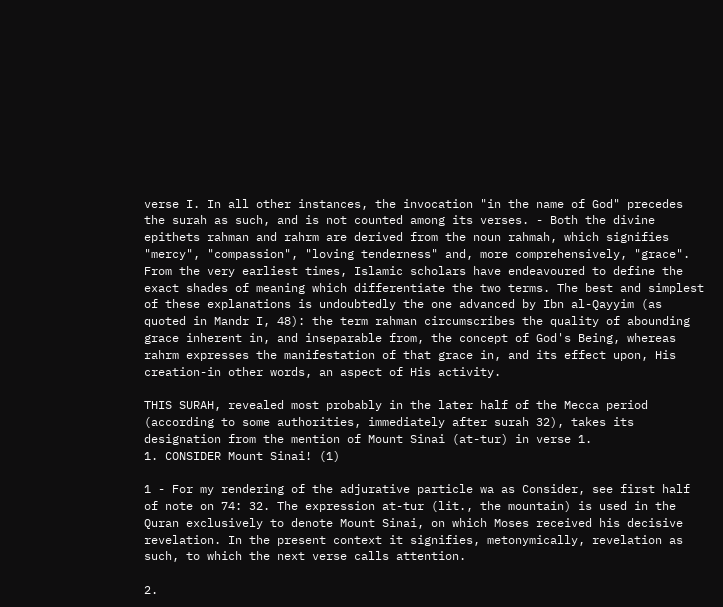verse I. In all other instances, the invocation "in the name of God" precedes the surah as such, and is not counted among its verses. - Both the divine epithets rahman and rahrm are derived from the noun rahmah, which signifies "mercy", "compassion", "loving tenderness" and, more comprehensively, "grace". From the very earliest times, Islamic scholars have endeavoured to define the exact shades of meaning which differentiate the two terms. The best and simplest of these explanations is undoubtedly the one advanced by Ibn al-Qayyim (as quoted in Mandr I, 48): the term rahman circumscribes the quality of abounding grace inherent in, and inseparable from, the concept of God's Being, whereas rahrm expresses the manifestation of that grace in, and its effect upon, His creation-in other words, an aspect of His activity.

THIS SURAH, revealed most probably in the later half of the Mecca period (according to some authorities, immediately after surah 32), takes its designation from the mention of Mount Sinai (at-tur) in verse 1.
1. CONSIDER Mount Sinai! (1)

1 - For my rendering of the adjurative particle wa as Consider, see first half of note on 74: 32. The expression at-tur (lit., the mountain) is used in the Quran exclusively to denote Mount Sinai, on which Moses received his decisive revelation. In the present context it signifies, metonymically, revelation as such, to which the next verse calls attention.

2.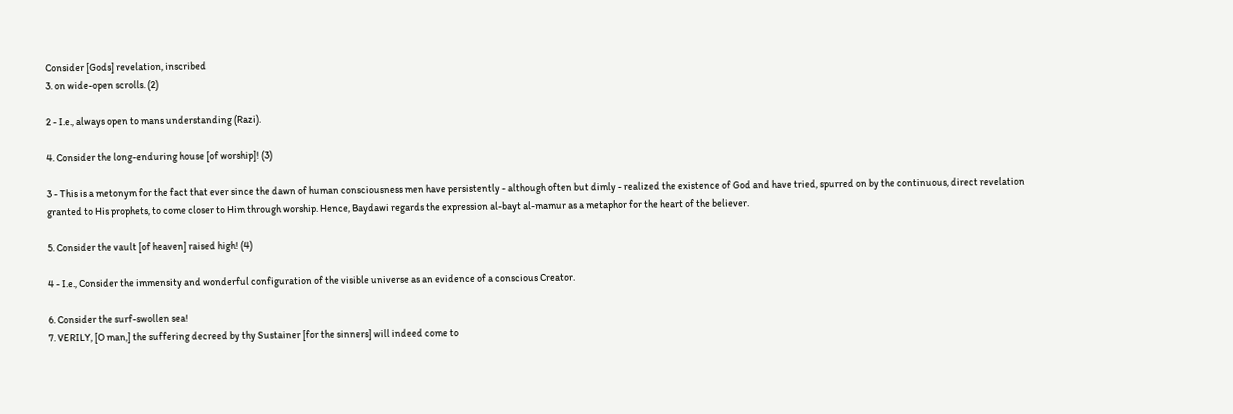Consider [Gods] revelation, inscribed
3. on wide-open scrolls. (2)

2 - I.e., always open to mans understanding (Razi).

4. Consider the long-enduring house [of worship]! (3)

3 - This is a metonym for the fact that ever since the dawn of human consciousness men have persistently - although often but dimly - realized the existence of God and have tried, spurred on by the continuous, direct revelation granted to His prophets, to come closer to Him through worship. Hence, Baydawi regards the expression al-bayt al-mamur as a metaphor for the heart of the believer.

5. Consider the vault [of heaven] raised high! (4)

4 - I.e., Consider the immensity and wonderful configuration of the visible universe as an evidence of a conscious Creator.

6. Consider the surf-swollen sea!
7. VERILY, [O man,] the suffering decreed by thy Sustainer [for the sinners] will indeed come to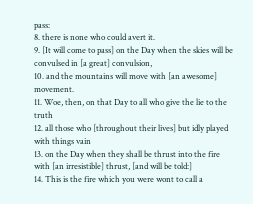pass:
8. there is none who could avert it.
9. [It will come to pass] on the Day when the skies will be convulsed in [a great] convulsion,
10. and the mountains will move with [an awesome] movement.
11. Woe, then, on that Day to all who give the lie to the truth
12. all those who [throughout their lives] but idly played with things vain
13. on the Day when they shall be thrust into the fire with [an irresistible] thrust, [and will be told:]
14. This is the fire which you were wont to call a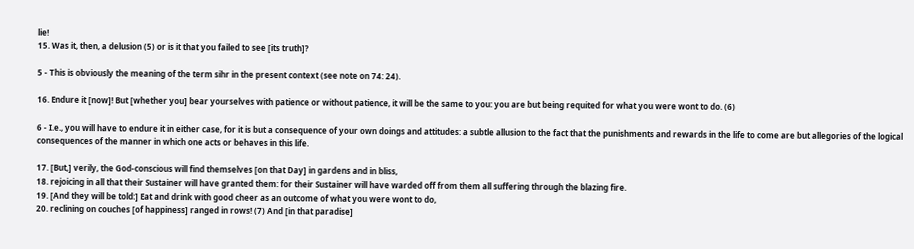lie!
15. Was it, then, a delusion (5) or is it that you failed to see [its truth]?

5 - This is obviously the meaning of the term sihr in the present context (see note on 74: 24).

16. Endure it [now]! But [whether you] bear yourselves with patience or without patience, it will be the same to you: you are but being requited for what you were wont to do. (6)

6 - I.e., you will have to endure it in either case, for it is but a consequence of your own doings and attitudes: a subtle allusion to the fact that the punishments and rewards in the life to come are but allegories of the logical consequences of the manner in which one acts or behaves in this life.

17. [But,] verily, the God-conscious will find themselves [on that Day] in gardens and in bliss,
18. rejoicing in all that their Sustainer will have granted them: for their Sustainer will have warded off from them all suffering through the blazing fire.
19. [And they will be told:] Eat and drink with good cheer as an outcome of what you were wont to do,
20. reclining on couches [of happiness] ranged in rows! (7) And [in that paradise]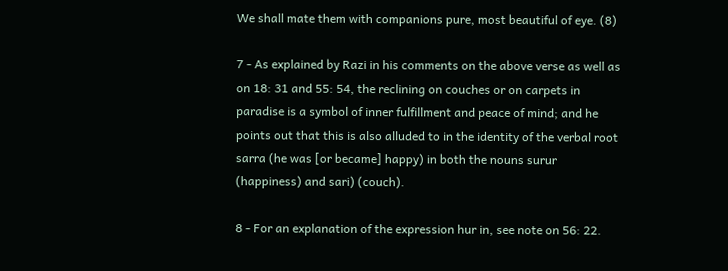We shall mate them with companions pure, most beautiful of eye. (8)

7 - As explained by Razi in his comments on the above verse as well as on 18: 31 and 55: 54, the reclining on couches or on carpets in paradise is a symbol of inner fulfillment and peace of mind; and he points out that this is also alluded to in the identity of the verbal root sarra (he was [or became] happy) in both the nouns surur (happiness) and sari) (couch).

8 - For an explanation of the expression hur in, see note on 56: 22.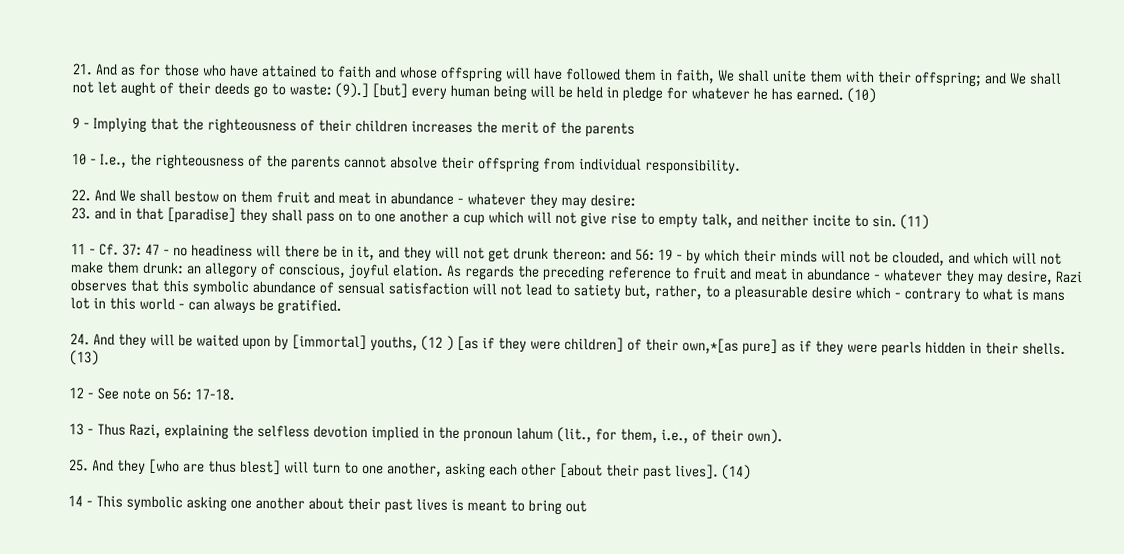21. And as for those who have attained to faith and whose offspring will have followed them in faith, We shall unite them with their offspring; and We shall not let aught of their deeds go to waste: (9).] [but] every human being will be held in pledge for whatever he has earned. (10)

9 - Implying that the righteousness of their children increases the merit of the parents

10 - I.e., the righteousness of the parents cannot absolve their offspring from individual responsibility.

22. And We shall bestow on them fruit and meat in abundance - whatever they may desire:
23. and in that [paradise] they shall pass on to one another a cup which will not give rise to empty talk, and neither incite to sin. (11)

11 - Cf. 37: 47 - no headiness will there be in it, and they will not get drunk thereon: and 56: 19 - by which their minds will not be clouded, and which will not make them drunk: an allegory of conscious, joyful elation. As regards the preceding reference to fruit and meat in abundance - whatever they may desire, Razi observes that this symbolic abundance of sensual satisfaction will not lead to satiety but, rather, to a pleasurable desire which - contrary to what is mans lot in this world - can always be gratified.

24. And they will be waited upon by [immortal] youths, (12 ) [as if they were children] of their own,*[as pure] as if they were pearls hidden in their shells. (13)

12 - See note on 56: 17-18.

13 - Thus Razi, explaining the selfless devotion implied in the pronoun lahum (lit., for them, i.e., of their own).

25. And they [who are thus blest] will turn to one another, asking each other [about their past lives]. (14)

14 - This symbolic asking one another about their past lives is meant to bring out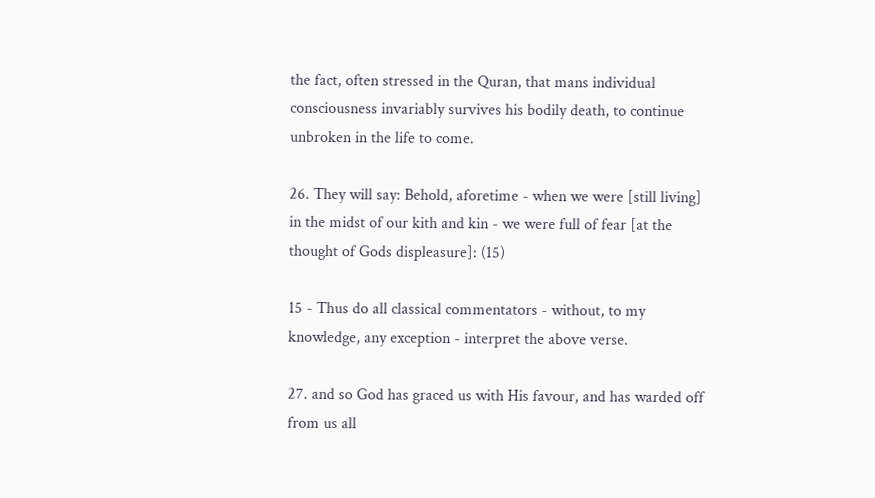the fact, often stressed in the Quran, that mans individual consciousness invariably survives his bodily death, to continue unbroken in the life to come.

26. They will say: Behold, aforetime - when we were [still living] in the midst of our kith and kin - we were full of fear [at the thought of Gods displeasure]: (15)

15 - Thus do all classical commentators - without, to my knowledge, any exception - interpret the above verse.

27. and so God has graced us with His favour, and has warded off from us all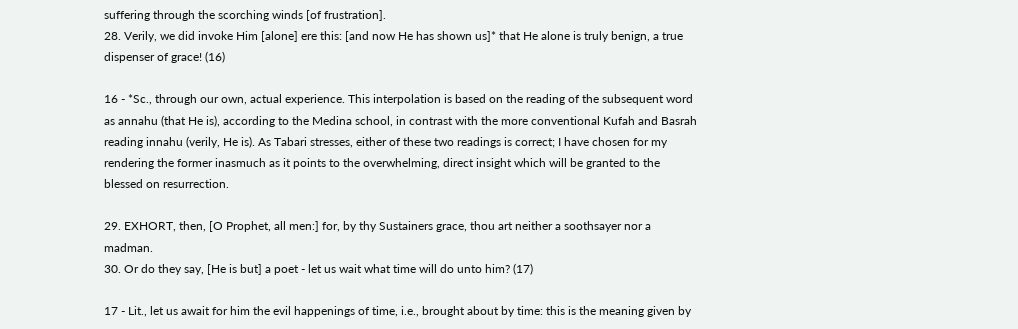suffering through the scorching winds [of frustration].
28. Verily, we did invoke Him [alone] ere this: [and now He has shown us]* that He alone is truly benign, a true dispenser of grace! (16)

16 - *Sc., through our own, actual experience. This interpolation is based on the reading of the subsequent word as annahu (that He is), according to the Medina school, in contrast with the more conventional Kufah and Basrah reading innahu (verily, He is). As Tabari stresses, either of these two readings is correct; I have chosen for my rendering the former inasmuch as it points to the overwhelming, direct insight which will be granted to the blessed on resurrection.

29. EXHORT, then, [O Prophet, all men:] for, by thy Sustainers grace, thou art neither a soothsayer nor a madman.
30. Or do they say, [He is but] a poet - let us wait what time will do unto him? (17)

17 - Lit., let us await for him the evil happenings of time, i.e., brought about by time: this is the meaning given by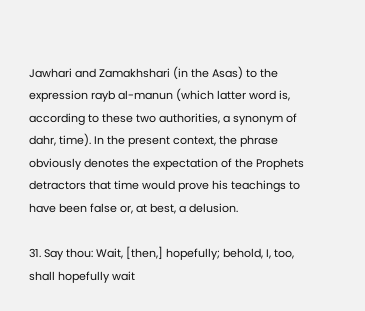Jawhari and Zamakhshari (in the Asas) to the expression rayb al-manun (which latter word is, according to these two authorities, a synonym of dahr, time). In the present context, the phrase obviously denotes the expectation of the Prophets detractors that time would prove his teachings to have been false or, at best, a delusion.

31. Say thou: Wait, [then,] hopefully; behold, I, too, shall hopefully wait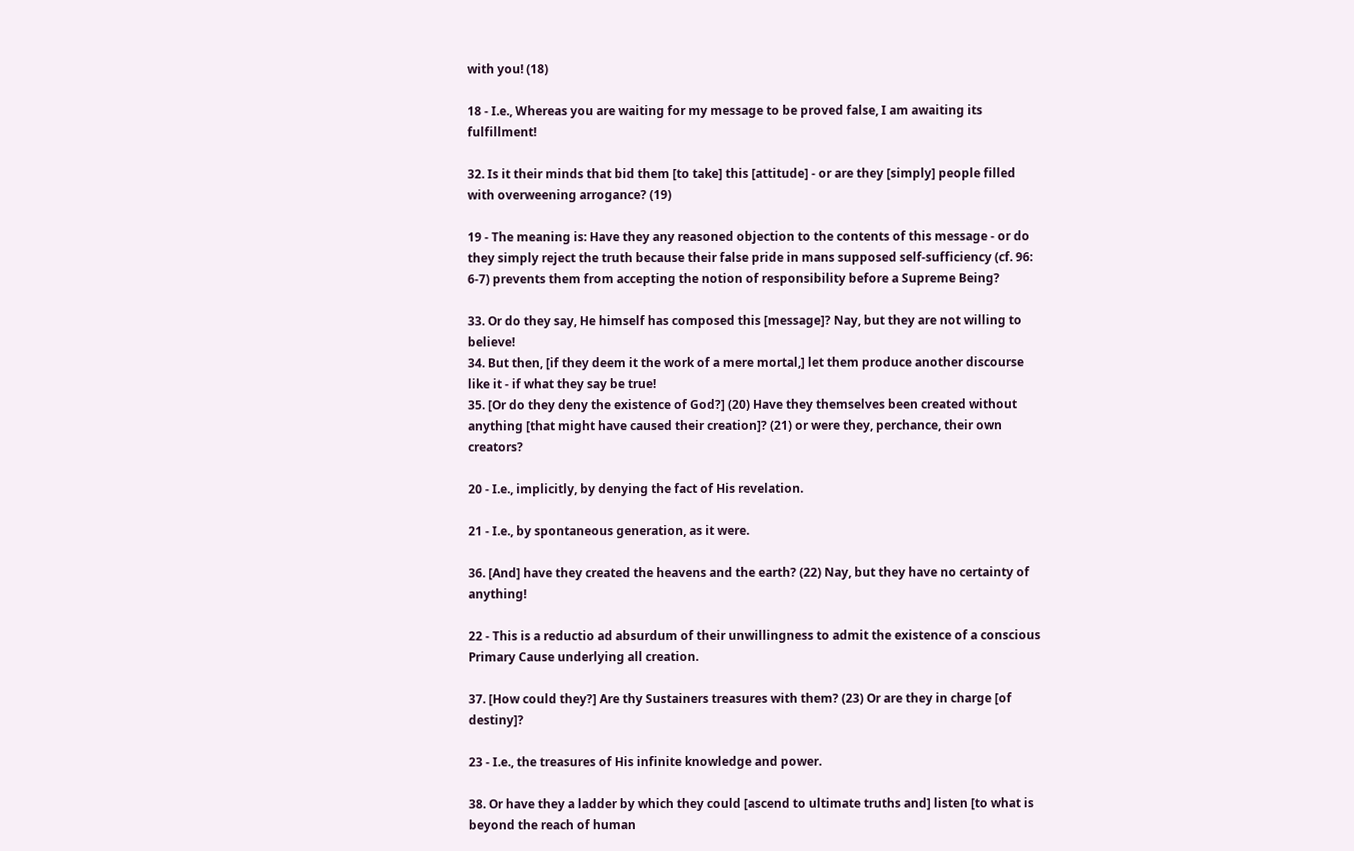with you! (18)

18 - I.e., Whereas you are waiting for my message to be proved false, I am awaiting its fulfillment!

32. Is it their minds that bid them [to take] this [attitude] - or are they [simply] people filled with overweening arrogance? (19)

19 - The meaning is: Have they any reasoned objection to the contents of this message - or do they simply reject the truth because their false pride in mans supposed self-sufficiency (cf. 96: 6-7) prevents them from accepting the notion of responsibility before a Supreme Being?

33. Or do they say, He himself has composed this [message]? Nay, but they are not willing to believe!
34. But then, [if they deem it the work of a mere mortal,] let them produce another discourse like it - if what they say be true!
35. [Or do they deny the existence of God?] (20) Have they themselves been created without anything [that might have caused their creation]? (21) or were they, perchance, their own creators?

20 - I.e., implicitly, by denying the fact of His revelation.

21 - I.e., by spontaneous generation, as it were.

36. [And] have they created the heavens and the earth? (22) Nay, but they have no certainty of anything!

22 - This is a reductio ad absurdum of their unwillingness to admit the existence of a conscious Primary Cause underlying all creation.

37. [How could they?] Are thy Sustainers treasures with them? (23) Or are they in charge [of destiny]?

23 - I.e., the treasures of His infinite knowledge and power.

38. Or have they a ladder by which they could [ascend to ultimate truths and] listen [to what is beyond the reach of human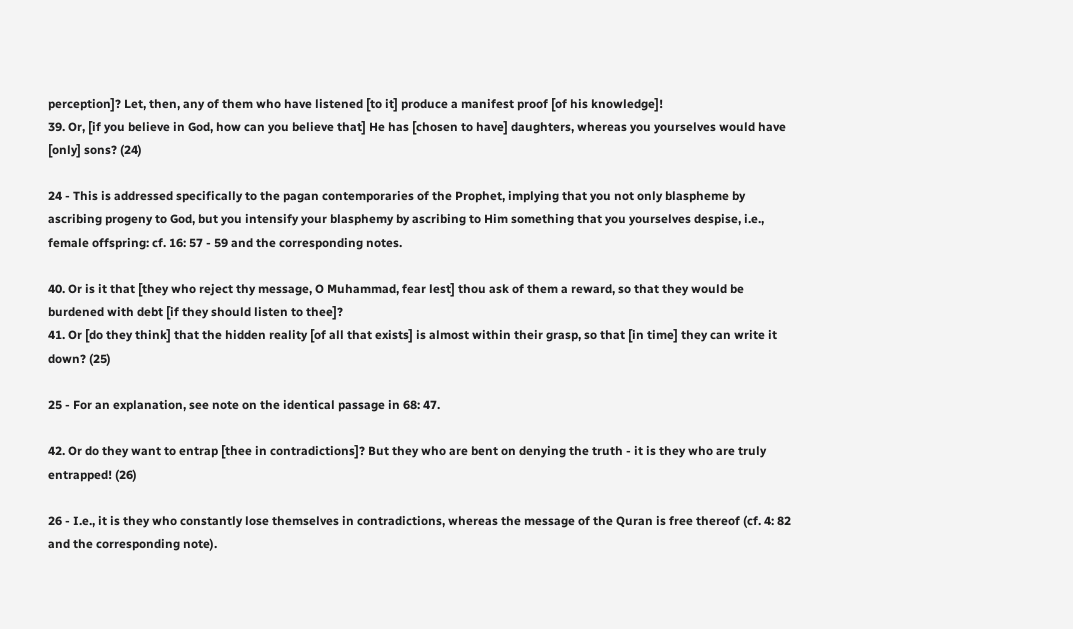perception]? Let, then, any of them who have listened [to it] produce a manifest proof [of his knowledge]!
39. Or, [if you believe in God, how can you believe that] He has [chosen to have] daughters, whereas you yourselves would have [only] sons? (24)

24 - This is addressed specifically to the pagan contemporaries of the Prophet, implying that you not only blaspheme by ascribing progeny to God, but you intensify your blasphemy by ascribing to Him something that you yourselves despise, i.e., female offspring: cf. 16: 57 - 59 and the corresponding notes.

40. Or is it that [they who reject thy message, O Muhammad, fear lest] thou ask of them a reward, so that they would be burdened with debt [if they should listen to thee]?
41. Or [do they think] that the hidden reality [of all that exists] is almost within their grasp, so that [in time] they can write it down? (25)

25 - For an explanation, see note on the identical passage in 68: 47.

42. Or do they want to entrap [thee in contradictions]? But they who are bent on denying the truth - it is they who are truly entrapped! (26)

26 - I.e., it is they who constantly lose themselves in contradictions, whereas the message of the Quran is free thereof (cf. 4: 82 and the corresponding note).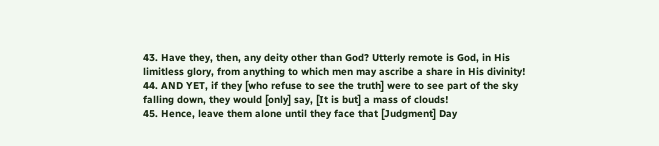43. Have they, then, any deity other than God? Utterly remote is God, in His limitless glory, from anything to which men may ascribe a share in His divinity!
44. AND YET, if they [who refuse to see the truth] were to see part of the sky falling down, they would [only] say, [It is but] a mass of clouds!
45. Hence, leave them alone until they face that [Judgment] Day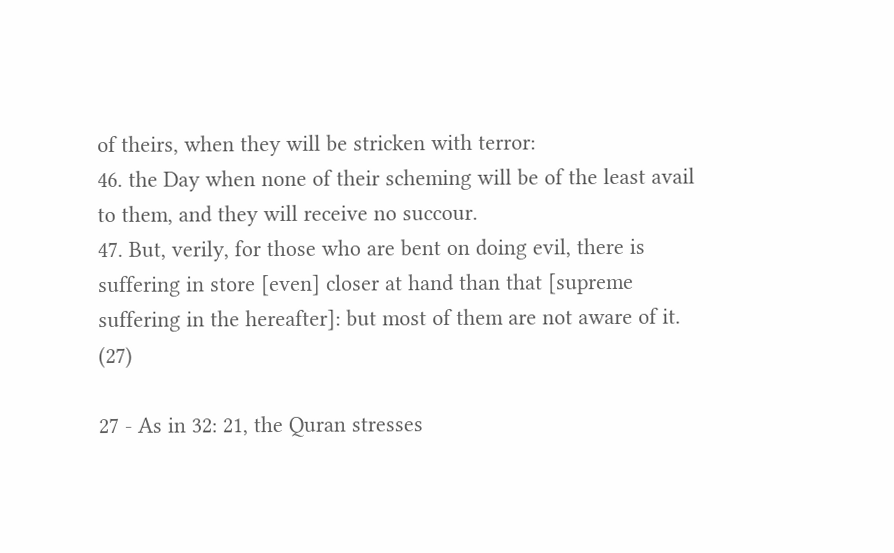of theirs, when they will be stricken with terror:
46. the Day when none of their scheming will be of the least avail to them, and they will receive no succour.
47. But, verily, for those who are bent on doing evil, there is suffering in store [even] closer at hand than that [supreme suffering in the hereafter]: but most of them are not aware of it. (27)

27 - As in 32: 21, the Quran stresses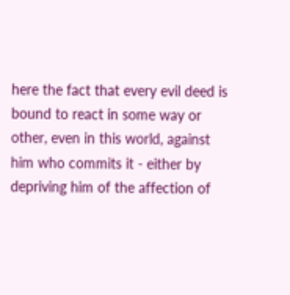here the fact that every evil deed is bound to react in some way or other, even in this world, against him who commits it - either by depriving him of the affection of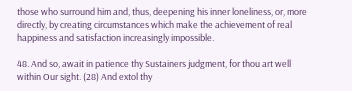those who surround him and, thus, deepening his inner loneliness, or, more directly, by creating circumstances which make the achievement of real happiness and satisfaction increasingly impossible.

48. And so, await in patience thy Sustainers judgment, for thou art well within Our sight. (28) And extol thy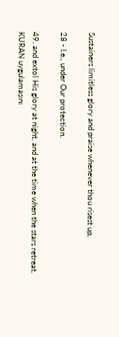Sustainers limitless glory and praise whenever thou risest up,

28 - I.e., under Our protection.

49. and extol His glory at night, and at the time when the stars retreat.
KURAN uygulamasını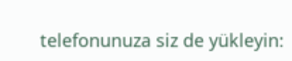telefonunuza siz de yükleyin: